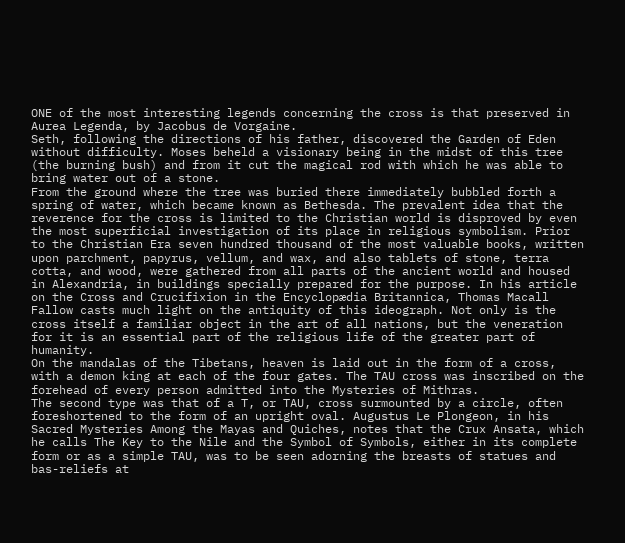ONE of the most interesting legends concerning the cross is that preserved in Aurea Legenda, by Jacobus de Vorgaine.
Seth, following the directions of his father, discovered the Garden of Eden without difficulty. Moses beheld a visionary being in the midst of this tree (the burning bush) and from it cut the magical rod with which he was able to bring water out of a stone.
From the ground where the tree was buried there immediately bubbled forth a spring of water, which became known as Bethesda. The prevalent idea that the reverence for the cross is limited to the Christian world is disproved by even the most superficial investigation of its place in religious symbolism. Prior to the Christian Era seven hundred thousand of the most valuable books, written upon parchment, papyrus, vellum, and wax, and also tablets of stone, terra cotta, and wood, were gathered from all parts of the ancient world and housed in Alexandria, in buildings specially prepared for the purpose. In his article on the Cross and Crucifixion in the Encyclopædia Britannica, Thomas Macall Fallow casts much light on the antiquity of this ideograph. Not only is the cross itself a familiar object in the art of all nations, but the veneration for it is an essential part of the religious life of the greater part of humanity.
On the mandalas of the Tibetans, heaven is laid out in the form of a cross, with a demon king at each of the four gates. The TAU cross was inscribed on the forehead of every person admitted into the Mysteries of Mithras.
The second type was that of a T, or TAU, cross surmounted by a circle, often foreshortened to the form of an upright oval. Augustus Le Plongeon, in his Sacred Mysteries Among the Mayas and Quiches, notes that the Crux Ansata, which he calls The Key to the Nile and the Symbol of Symbols, either in its complete form or as a simple TAU, was to be seen adorning the breasts of statues and bas-reliefs at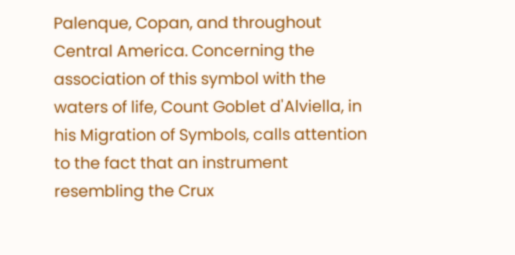Palenque, Copan, and throughout Central America. Concerning the association of this symbol with the waters of life, Count Goblet d'Alviella, in his Migration of Symbols, calls attention to the fact that an instrument resembling the Crux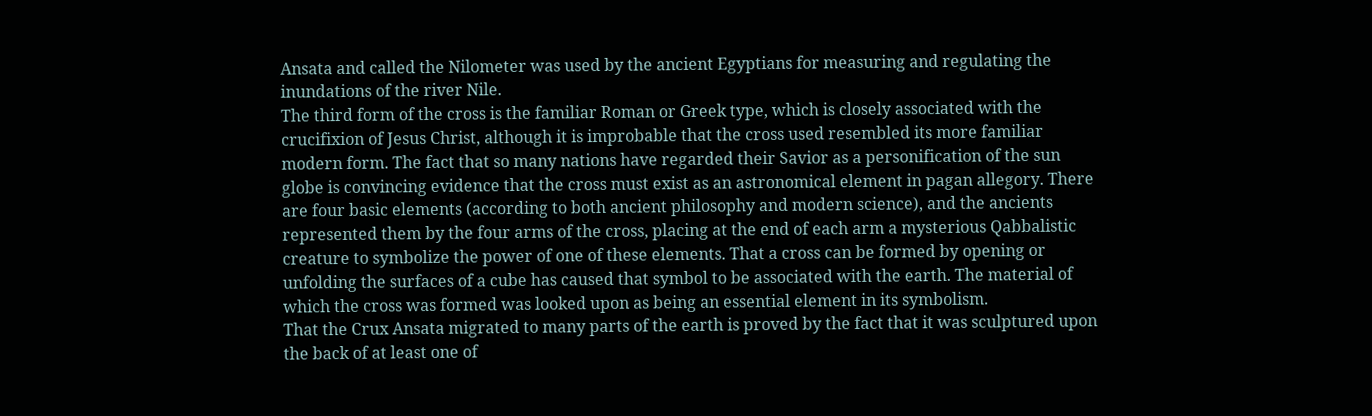Ansata and called the Nilometer was used by the ancient Egyptians for measuring and regulating the inundations of the river Nile.
The third form of the cross is the familiar Roman or Greek type, which is closely associated with the crucifixion of Jesus Christ, although it is improbable that the cross used resembled its more familiar modern form. The fact that so many nations have regarded their Savior as a personification of the sun globe is convincing evidence that the cross must exist as an astronomical element in pagan allegory. There are four basic elements (according to both ancient philosophy and modern science), and the ancients represented them by the four arms of the cross, placing at the end of each arm a mysterious Qabbalistic creature to symbolize the power of one of these elements. That a cross can be formed by opening or unfolding the surfaces of a cube has caused that symbol to be associated with the earth. The material of which the cross was formed was looked upon as being an essential element in its symbolism.
That the Crux Ansata migrated to many parts of the earth is proved by the fact that it was sculptured upon the back of at least one of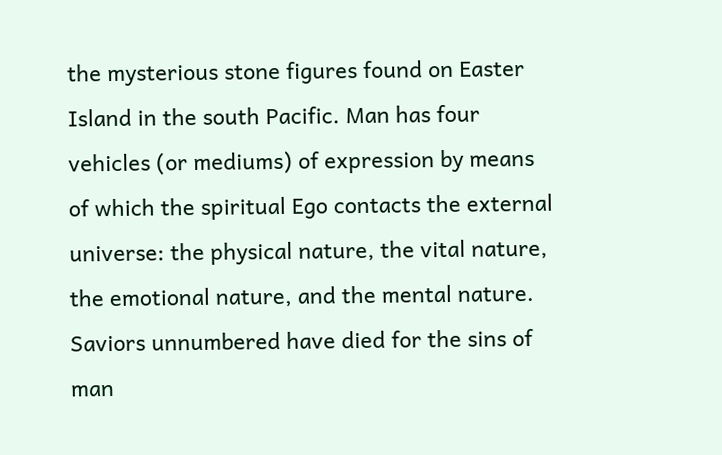the mysterious stone figures found on Easter Island in the south Pacific. Man has four vehicles (or mediums) of expression by means of which the spiritual Ego contacts the external universe: the physical nature, the vital nature, the emotional nature, and the mental nature. Saviors unnumbered have died for the sins of man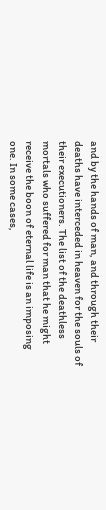and by the hands of man, and through their deaths have interceded in heaven for the souls of their executioners. The list of the deathless mortals who suffered for man that he might receive the boon of eternal life is an imposing one. In some cases,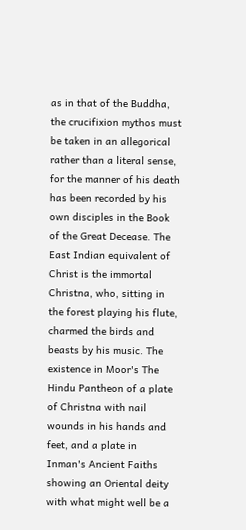as in that of the Buddha, the crucifixion mythos must be taken in an allegorical rather than a literal sense, for the manner of his death has been recorded by his own disciples in the Book of the Great Decease. The East Indian equivalent of Christ is the immortal Christna, who, sitting in the forest playing his flute, charmed the birds and beasts by his music. The existence in Moor's The Hindu Pantheon of a plate of Christna with nail wounds in his hands and feet, and a plate in Inman's Ancient Faiths showing an Oriental deity with what might well be a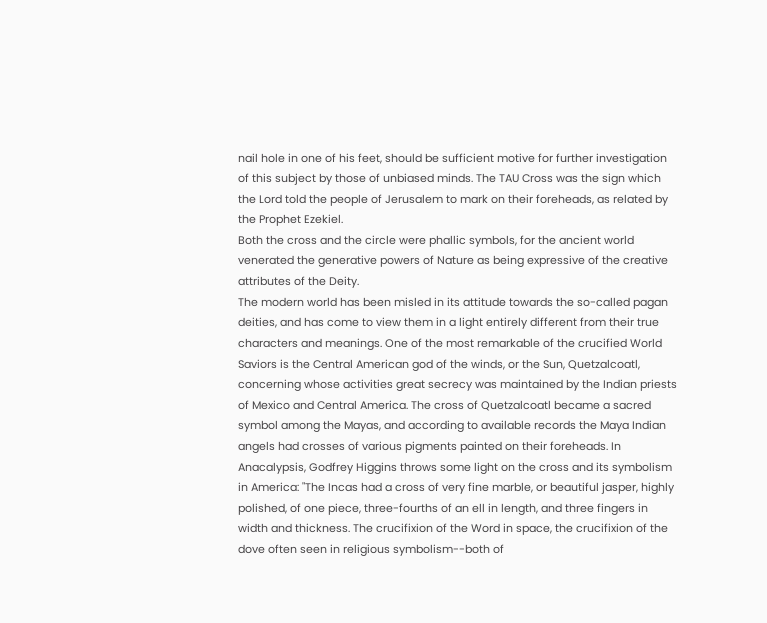nail hole in one of his feet, should be sufficient motive for further investigation of this subject by those of unbiased minds. The TAU Cross was the sign which the Lord told the people of Jerusalem to mark on their foreheads, as related by the Prophet Ezekiel.
Both the cross and the circle were phallic symbols, for the ancient world venerated the generative powers of Nature as being expressive of the creative attributes of the Deity.
The modern world has been misled in its attitude towards the so-called pagan deities, and has come to view them in a light entirely different from their true characters and meanings. One of the most remarkable of the crucified World Saviors is the Central American god of the winds, or the Sun, Quetzalcoatl, concerning whose activities great secrecy was maintained by the Indian priests of Mexico and Central America. The cross of Quetzalcoatl became a sacred symbol among the Mayas, and according to available records the Maya Indian angels had crosses of various pigments painted on their foreheads. In Anacalypsis, Godfrey Higgins throws some light on the cross and its symbolism in America: "The Incas had a cross of very fine marble, or beautiful jasper, highly polished, of one piece, three-fourths of an ell in length, and three fingers in width and thickness. The crucifixion of the Word in space, the crucifixion of the dove often seen in religious symbolism--both of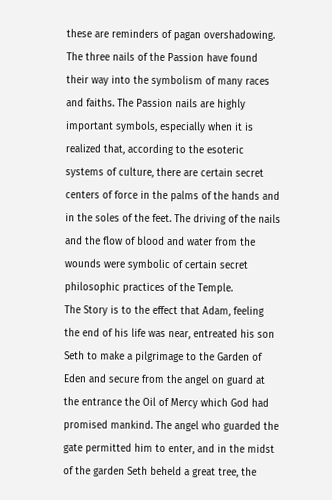these are reminders of pagan overshadowing. The three nails of the Passion have found their way into the symbolism of many races and faiths. The Passion nails are highly important symbols, especially when it is realized that, according to the esoteric systems of culture, there are certain secret centers of force in the palms of the hands and in the soles of the feet. The driving of the nails and the flow of blood and water from the wounds were symbolic of certain secret philosophic practices of the Temple.
The Story is to the effect that Adam, feeling the end of his life was near, entreated his son Seth to make a pilgrimage to the Garden of Eden and secure from the angel on guard at the entrance the Oil of Mercy which God had promised mankind. The angel who guarded the gate permitted him to enter, and in the midst of the garden Seth beheld a great tree, the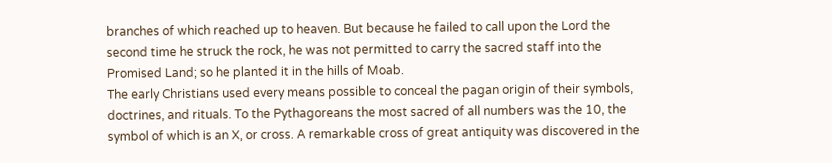branches of which reached up to heaven. But because he failed to call upon the Lord the second time he struck the rock, he was not permitted to carry the sacred staff into the Promised Land; so he planted it in the hills of Moab.
The early Christians used every means possible to conceal the pagan origin of their symbols, doctrines, and rituals. To the Pythagoreans the most sacred of all numbers was the 10, the symbol of which is an X, or cross. A remarkable cross of great antiquity was discovered in the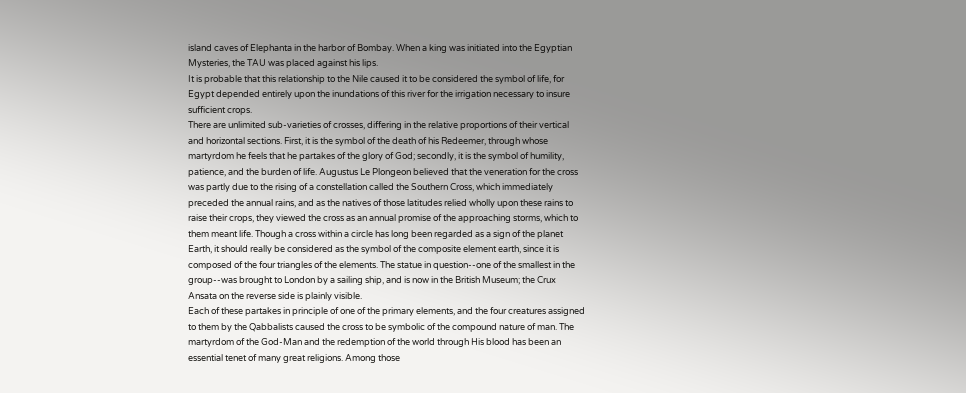island caves of Elephanta in the harbor of Bombay. When a king was initiated into the Egyptian Mysteries, the TAU was placed against his lips.
It is probable that this relationship to the Nile caused it to be considered the symbol of life, for Egypt depended entirely upon the inundations of this river for the irrigation necessary to insure sufficient crops.
There are unlimited sub-varieties of crosses, differing in the relative proportions of their vertical and horizontal sections. First, it is the symbol of the death of his Redeemer, through whose martyrdom he feels that he partakes of the glory of God; secondly, it is the symbol of humility, patience, and the burden of life. Augustus Le Plongeon believed that the veneration for the cross was partly due to the rising of a constellation called the Southern Cross, which immediately preceded the annual rains, and as the natives of those latitudes relied wholly upon these rains to raise their crops, they viewed the cross as an annual promise of the approaching storms, which to them meant life. Though a cross within a circle has long been regarded as a sign of the planet Earth, it should really be considered as the symbol of the composite element earth, since it is composed of the four triangles of the elements. The statue in question--one of the smallest in the group--was brought to London by a sailing ship, and is now in the British Museum; the Crux Ansata on the reverse side is plainly visible.
Each of these partakes in principle of one of the primary elements, and the four creatures assigned to them by the Qabbalists caused the cross to be symbolic of the compound nature of man. The martyrdom of the God-Man and the redemption of the world through His blood has been an essential tenet of many great religions. Among those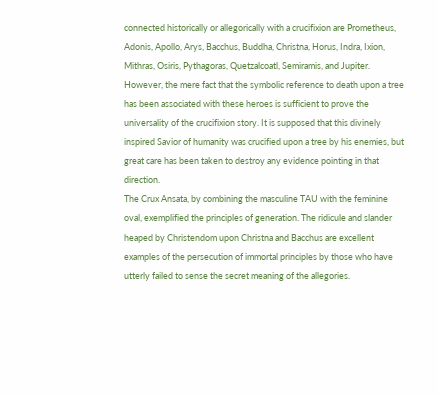connected historically or allegorically with a crucifixion are Prometheus, Adonis, Apollo, Arys, Bacchus, Buddha, Christna, Horus, Indra, Ixion, Mithras, Osiris, Pythagoras, Quetzalcoatl, Semiramis, and Jupiter.
However, the mere fact that the symbolic reference to death upon a tree has been associated with these heroes is sufficient to prove the universality of the crucifixion story. It is supposed that this divinely inspired Savior of humanity was crucified upon a tree by his enemies, but great care has been taken to destroy any evidence pointing in that direction.
The Crux Ansata, by combining the masculine TAU with the feminine oval, exemplified the principles of generation. The ridicule and slander heaped by Christendom upon Christna and Bacchus are excellent examples of the persecution of immortal principles by those who have utterly failed to sense the secret meaning of the allegories.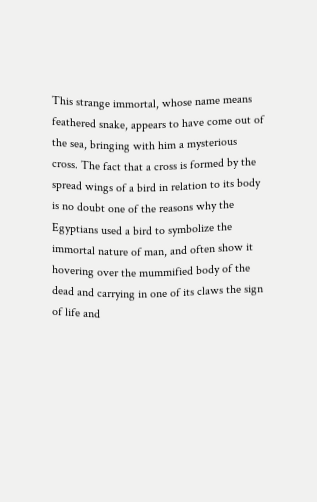This strange immortal, whose name means feathered snake, appears to have come out of the sea, bringing with him a mysterious cross. The fact that a cross is formed by the spread wings of a bird in relation to its body is no doubt one of the reasons why the Egyptians used a bird to symbolize the immortal nature of man, and often show it hovering over the mummified body of the dead and carrying in one of its claws the sign of life and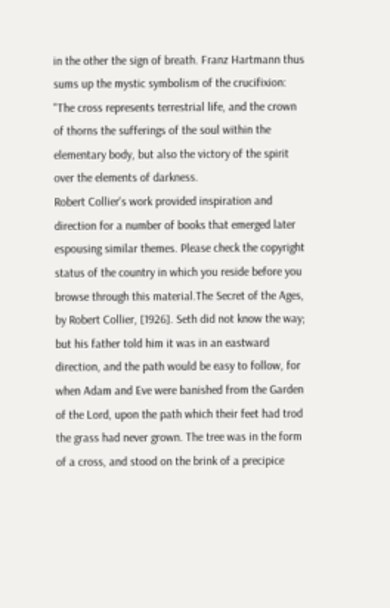in the other the sign of breath. Franz Hartmann thus sums up the mystic symbolism of the crucifixion: "The cross represents terrestrial life, and the crown of thorns the sufferings of the soul within the elementary body, but also the victory of the spirit over the elements of darkness.
Robert Collier's work provided inspiration and direction for a number of books that emerged later espousing similar themes. Please check the copyright status of the country in which you reside before you browse through this material.The Secret of the Ages, by Robert Collier, [1926]. Seth did not know the way; but his father told him it was in an eastward direction, and the path would be easy to follow, for when Adam and Eve were banished from the Garden of the Lord, upon the path which their feet had trod the grass had never grown. The tree was in the form of a cross, and stood on the brink of a precipice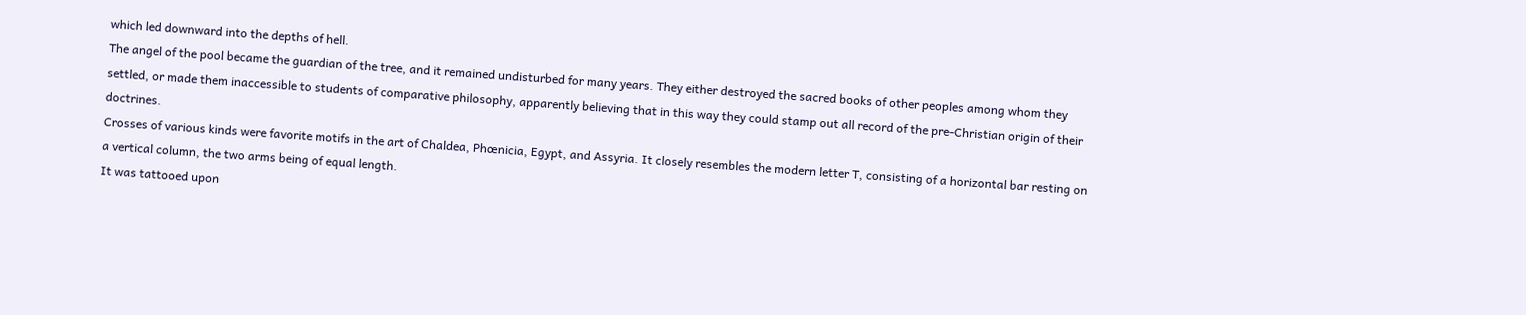which led downward into the depths of hell.
The angel of the pool became the guardian of the tree, and it remained undisturbed for many years. They either destroyed the sacred books of other peoples among whom they settled, or made them inaccessible to students of comparative philosophy, apparently believing that in this way they could stamp out all record of the pre-Christian origin of their doctrines.
Crosses of various kinds were favorite motifs in the art of Chaldea, Phœnicia, Egypt, and Assyria. It closely resembles the modern letter T, consisting of a horizontal bar resting on a vertical column, the two arms being of equal length.
It was tattooed upon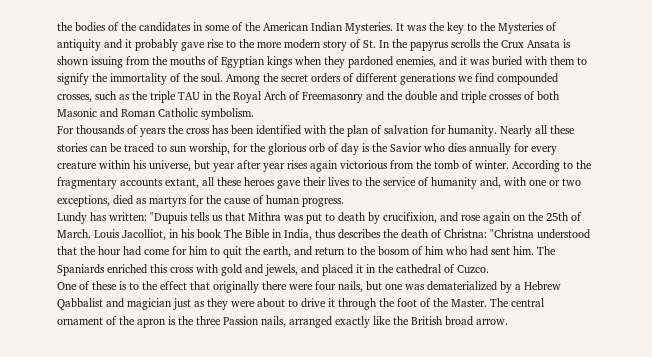the bodies of the candidates in some of the American Indian Mysteries. It was the key to the Mysteries of antiquity and it probably gave rise to the more modern story of St. In the papyrus scrolls the Crux Ansata is shown issuing from the mouths of Egyptian kings when they pardoned enemies, and it was buried with them to signify the immortality of the soul. Among the secret orders of different generations we find compounded crosses, such as the triple TAU in the Royal Arch of Freemasonry and the double and triple crosses of both Masonic and Roman Catholic symbolism.
For thousands of years the cross has been identified with the plan of salvation for humanity. Nearly all these stories can be traced to sun worship, for the glorious orb of day is the Savior who dies annually for every creature within his universe, but year after year rises again victorious from the tomb of winter. According to the fragmentary accounts extant, all these heroes gave their lives to the service of humanity and, with one or two exceptions, died as martyrs for the cause of human progress.
Lundy has written: "Dupuis tells us that Mithra was put to death by crucifixion, and rose again on the 25th of March. Louis Jacolliot, in his book The Bible in India, thus describes the death of Christna: "Christna understood that the hour had come for him to quit the earth, and return to the bosom of him who had sent him. The Spaniards enriched this cross with gold and jewels, and placed it in the cathedral of Cuzco.
One of these is to the effect that originally there were four nails, but one was dematerialized by a Hebrew Qabbalist and magician just as they were about to drive it through the foot of the Master. The central ornament of the apron is the three Passion nails, arranged exactly like the British broad arrow.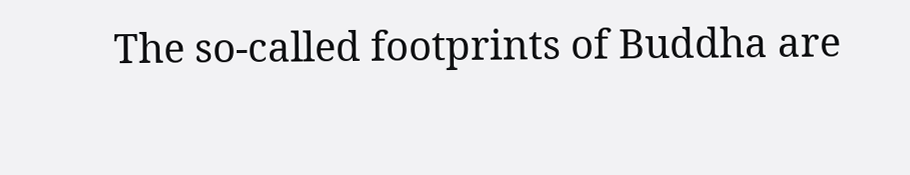The so-called footprints of Buddha are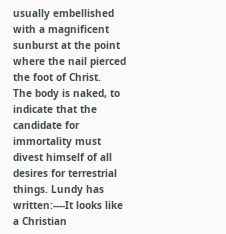usually embellished with a magnificent sunburst at the point where the nail pierced the foot of Christ.
The body is naked, to indicate that the candidate for immortality must divest himself of all desires for terrestrial things. Lundy has written:----It looks like a Christian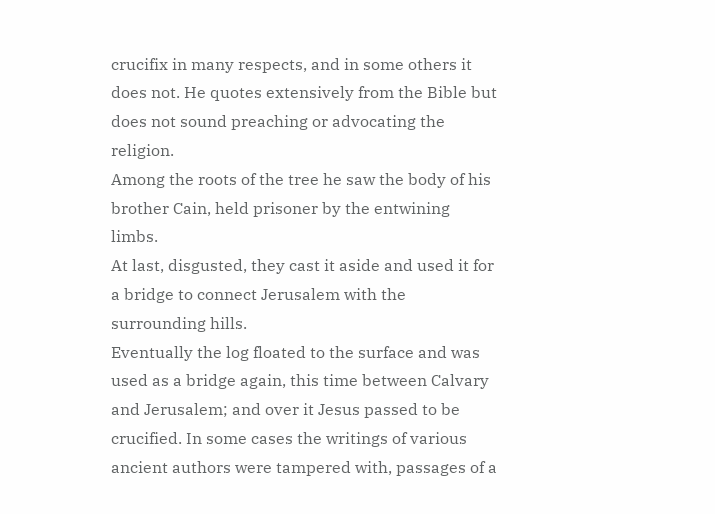crucifix in many respects, and in some others it does not. He quotes extensively from the Bible but does not sound preaching or advocating the religion.
Among the roots of the tree he saw the body of his brother Cain, held prisoner by the entwining limbs.
At last, disgusted, they cast it aside and used it for a bridge to connect Jerusalem with the surrounding hills.
Eventually the log floated to the surface and was used as a bridge again, this time between Calvary and Jerusalem; and over it Jesus passed to be crucified. In some cases the writings of various ancient authors were tampered with, passages of a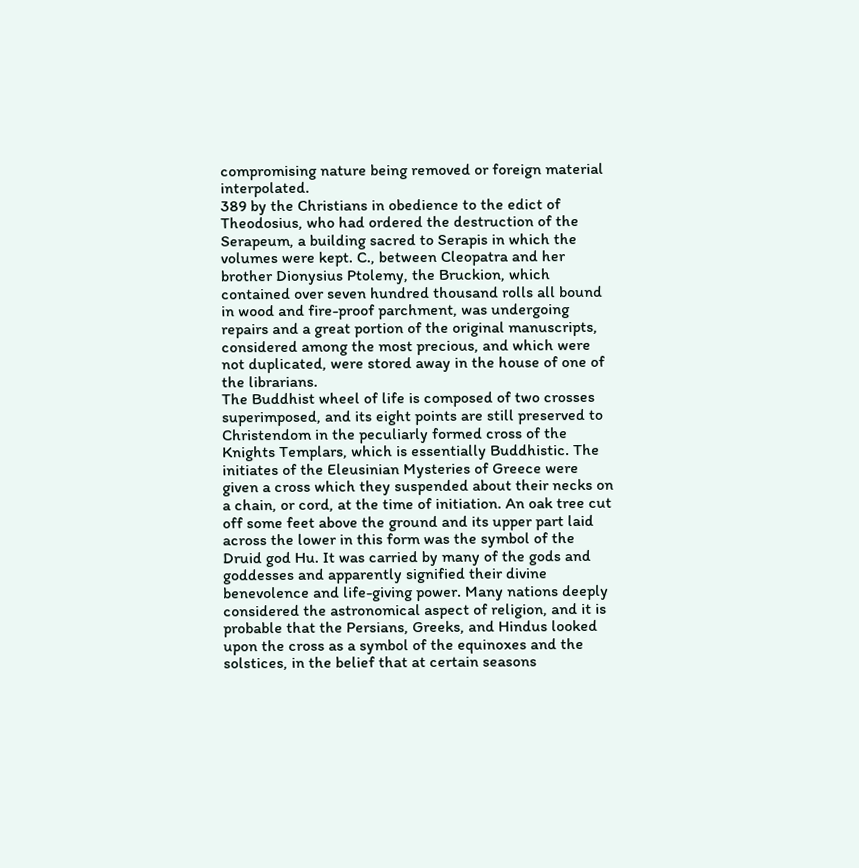compromising nature being removed or foreign material interpolated.
389 by the Christians in obedience to the edict of Theodosius, who had ordered the destruction of the Serapeum, a building sacred to Serapis in which the volumes were kept. C., between Cleopatra and her brother Dionysius Ptolemy, the Bruckion, which contained over seven hundred thousand rolls all bound in wood and fire-proof parchment, was undergoing repairs and a great portion of the original manuscripts, considered among the most precious, and which were not duplicated, were stored away in the house of one of the librarians.
The Buddhist wheel of life is composed of two crosses superimposed, and its eight points are still preserved to Christendom in the peculiarly formed cross of the Knights Templars, which is essentially Buddhistic. The initiates of the Eleusinian Mysteries of Greece were given a cross which they suspended about their necks on a chain, or cord, at the time of initiation. An oak tree cut off some feet above the ground and its upper part laid across the lower in this form was the symbol of the Druid god Hu. It was carried by many of the gods and goddesses and apparently signified their divine benevolence and life-giving power. Many nations deeply considered the astronomical aspect of religion, and it is probable that the Persians, Greeks, and Hindus looked upon the cross as a symbol of the equinoxes and the solstices, in the belief that at certain seasons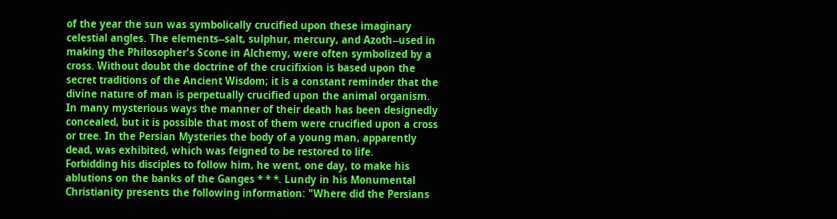of the year the sun was symbolically crucified upon these imaginary celestial angles. The elements--salt, sulphur, mercury, and Azoth--used in making the Philosopher's Scone in Alchemy, were often symbolized by a cross. Without doubt the doctrine of the crucifixion is based upon the secret traditions of the Ancient Wisdom; it is a constant reminder that the divine nature of man is perpetually crucified upon the animal organism.
In many mysterious ways the manner of their death has been designedly concealed, but it is possible that most of them were crucified upon a cross or tree. In the Persian Mysteries the body of a young man, apparently dead, was exhibited, which was feigned to be restored to life.
Forbidding his disciples to follow him, he went, one day, to make his ablutions on the banks of the Ganges * * *. Lundy in his Monumental Christianity presents the following information: "Where did the Persians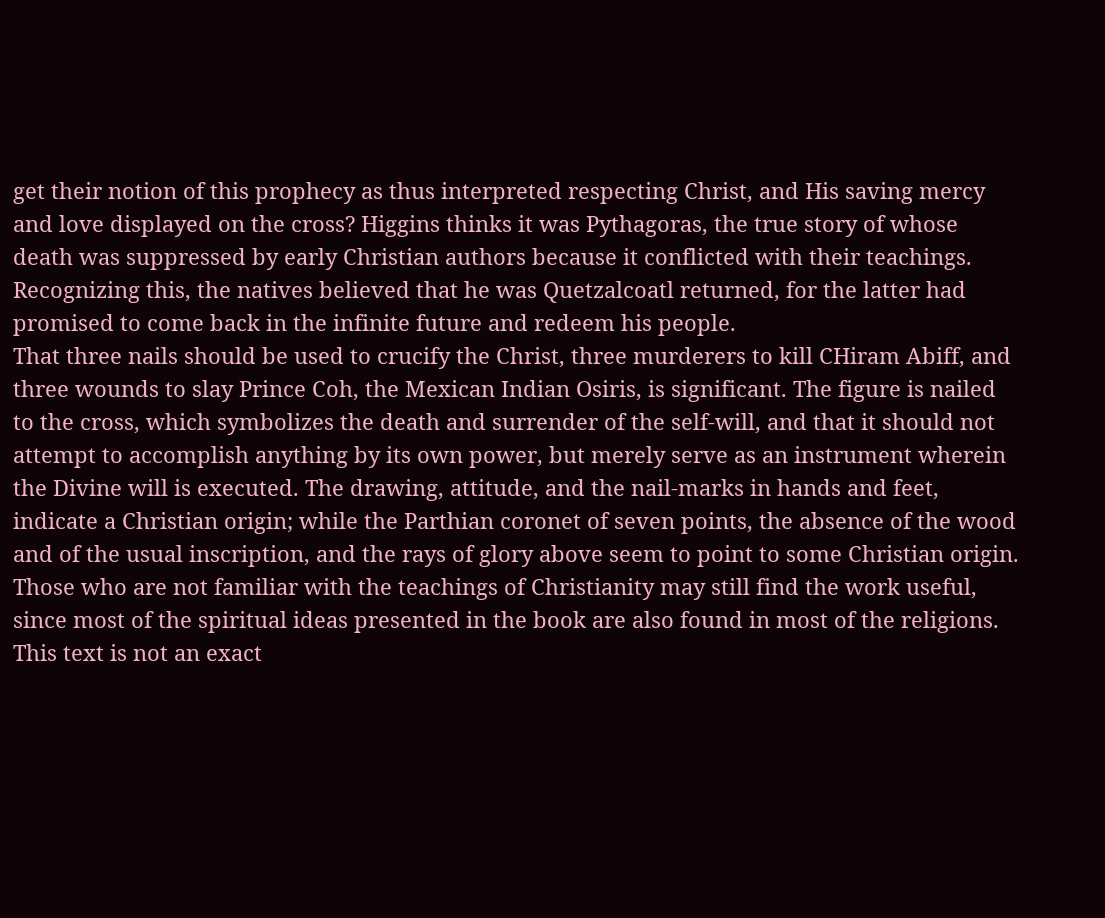get their notion of this prophecy as thus interpreted respecting Christ, and His saving mercy and love displayed on the cross? Higgins thinks it was Pythagoras, the true story of whose death was suppressed by early Christian authors because it conflicted with their teachings. Recognizing this, the natives believed that he was Quetzalcoatl returned, for the latter had promised to come back in the infinite future and redeem his people.
That three nails should be used to crucify the Christ, three murderers to kill CHiram Abiff, and three wounds to slay Prince Coh, the Mexican Indian Osiris, is significant. The figure is nailed to the cross, which symbolizes the death and surrender of the self-will, and that it should not attempt to accomplish anything by its own power, but merely serve as an instrument wherein the Divine will is executed. The drawing, attitude, and the nail-marks in hands and feet, indicate a Christian origin; while the Parthian coronet of seven points, the absence of the wood and of the usual inscription, and the rays of glory above seem to point to some Christian origin. Those who are not familiar with the teachings of Christianity may still find the work useful, since most of the spiritual ideas presented in the book are also found in most of the religions.
This text is not an exact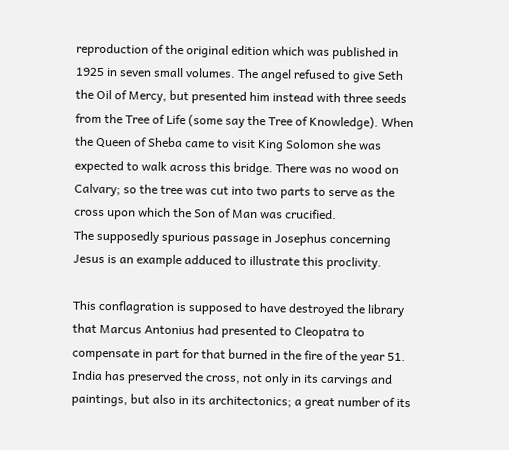reproduction of the original edition which was published in 1925 in seven small volumes. The angel refused to give Seth the Oil of Mercy, but presented him instead with three seeds from the Tree of Life (some say the Tree of Knowledge). When the Queen of Sheba came to visit King Solomon she was expected to walk across this bridge. There was no wood on Calvary; so the tree was cut into two parts to serve as the cross upon which the Son of Man was crucified.
The supposedly spurious passage in Josephus concerning Jesus is an example adduced to illustrate this proclivity.

This conflagration is supposed to have destroyed the library that Marcus Antonius had presented to Cleopatra to compensate in part for that burned in the fire of the year 51.
India has preserved the cross, not only in its carvings and paintings, but also in its architectonics; a great number of its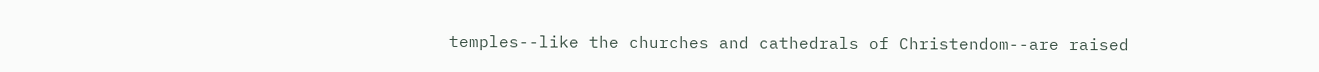temples--like the churches and cathedrals of Christendom--are raised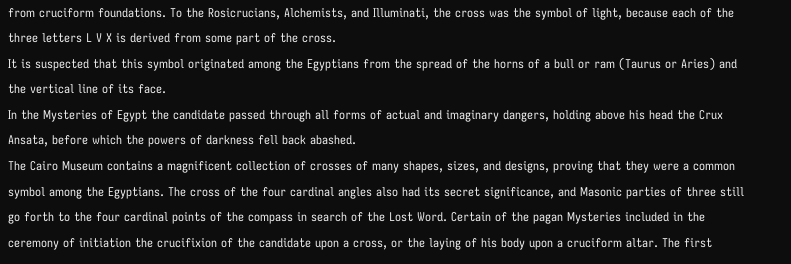from cruciform foundations. To the Rosicrucians, Alchemists, and Illuminati, the cross was the symbol of light, because each of the three letters L V X is derived from some part of the cross.
It is suspected that this symbol originated among the Egyptians from the spread of the horns of a bull or ram (Taurus or Aries) and the vertical line of its face.
In the Mysteries of Egypt the candidate passed through all forms of actual and imaginary dangers, holding above his head the Crux Ansata, before which the powers of darkness fell back abashed.
The Cairo Museum contains a magnificent collection of crosses of many shapes, sizes, and designs, proving that they were a common symbol among the Egyptians. The cross of the four cardinal angles also had its secret significance, and Masonic parties of three still go forth to the four cardinal points of the compass in search of the Lost Word. Certain of the pagan Mysteries included in the ceremony of initiation the crucifixion of the candidate upon a cross, or the laying of his body upon a cruciform altar. The first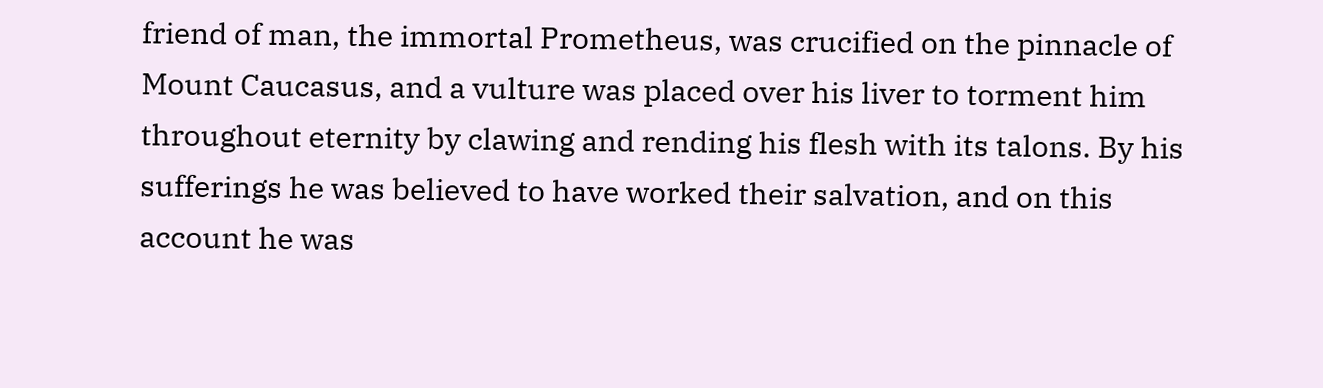friend of man, the immortal Prometheus, was crucified on the pinnacle of Mount Caucasus, and a vulture was placed over his liver to torment him throughout eternity by clawing and rending his flesh with its talons. By his sufferings he was believed to have worked their salvation, and on this account he was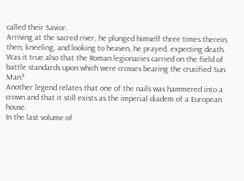called their Savior.
Arriving at the sacred river, he plunged himself three times therein, then, kneeling, and looking to heaven, he prayed, expecting death.
Was it true also that the Roman legionaries carried on the field of battle standards upon which were crosses bearing the crucified Sun Man?
Another legend relates that one of the nails was hammered into a crown and that it still exists as the imperial diadem of a European house.
In the last volume of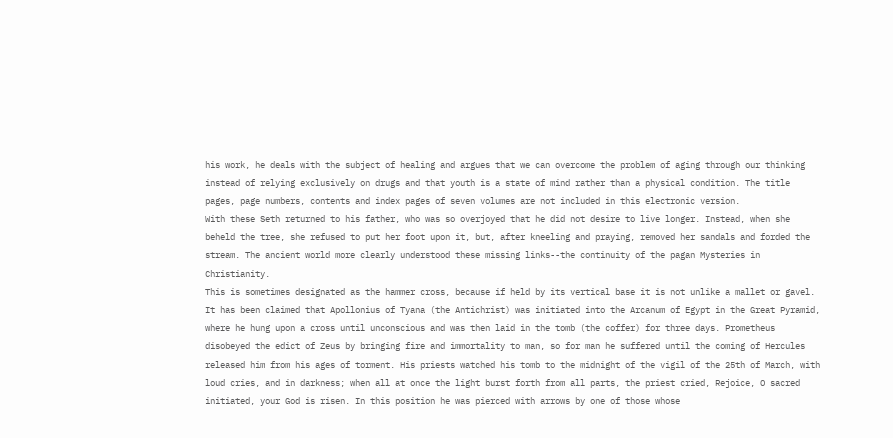his work, he deals with the subject of healing and argues that we can overcome the problem of aging through our thinking instead of relying exclusively on drugs and that youth is a state of mind rather than a physical condition. The title pages, page numbers, contents and index pages of seven volumes are not included in this electronic version.
With these Seth returned to his father, who was so overjoyed that he did not desire to live longer. Instead, when she beheld the tree, she refused to put her foot upon it, but, after kneeling and praying, removed her sandals and forded the stream. The ancient world more clearly understood these missing links--the continuity of the pagan Mysteries in Christianity.
This is sometimes designated as the hammer cross, because if held by its vertical base it is not unlike a mallet or gavel.
It has been claimed that Apollonius of Tyana (the Antichrist) was initiated into the Arcanum of Egypt in the Great Pyramid, where he hung upon a cross until unconscious and was then laid in the tomb (the coffer) for three days. Prometheus disobeyed the edict of Zeus by bringing fire and immortality to man, so for man he suffered until the coming of Hercules released him from his ages of torment. His priests watched his tomb to the midnight of the vigil of the 25th of March, with loud cries, and in darkness; when all at once the light burst forth from all parts, the priest cried, Rejoice, O sacred initiated, your God is risen. In this position he was pierced with arrows by one of those whose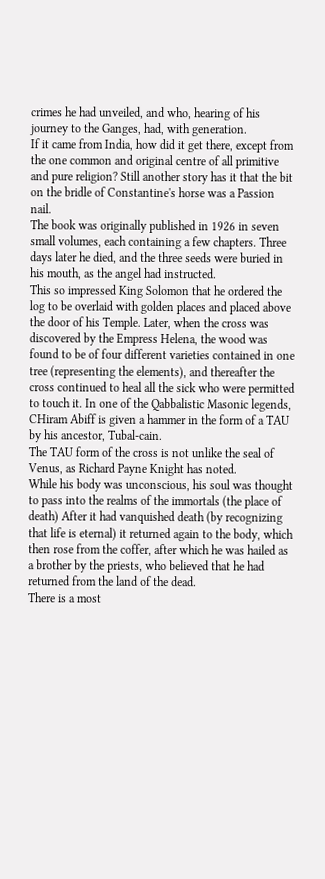crimes he had unveiled, and who, hearing of his journey to the Ganges, had, with generation.
If it came from India, how did it get there, except from the one common and original centre of all primitive and pure religion? Still another story has it that the bit on the bridle of Constantine's horse was a Passion nail.
The book was originally published in 1926 in seven small volumes, each containing a few chapters. Three days later he died, and the three seeds were buried in his mouth, as the angel had instructed.
This so impressed King Solomon that he ordered the log to be overlaid with golden places and placed above the door of his Temple. Later, when the cross was discovered by the Empress Helena, the wood was found to be of four different varieties contained in one tree (representing the elements), and thereafter the cross continued to heal all the sick who were permitted to touch it. In one of the Qabbalistic Masonic legends, CHiram Abiff is given a hammer in the form of a TAU by his ancestor, Tubal-cain.
The TAU form of the cross is not unlike the seal of Venus, as Richard Payne Knight has noted.
While his body was unconscious, his soul was thought to pass into the realms of the immortals (the place of death) After it had vanquished death (by recognizing that life is eternal) it returned again to the body, which then rose from the coffer, after which he was hailed as a brother by the priests, who believed that he had returned from the land of the dead.
There is a most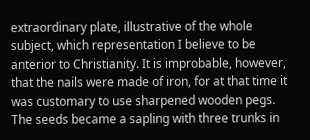extraordinary plate, illustrative of the whole subject, which representation I believe to be anterior to Christianity. It is improbable, however, that the nails were made of iron, for at that time it was customary to use sharpened wooden pegs.
The seeds became a sapling with three trunks in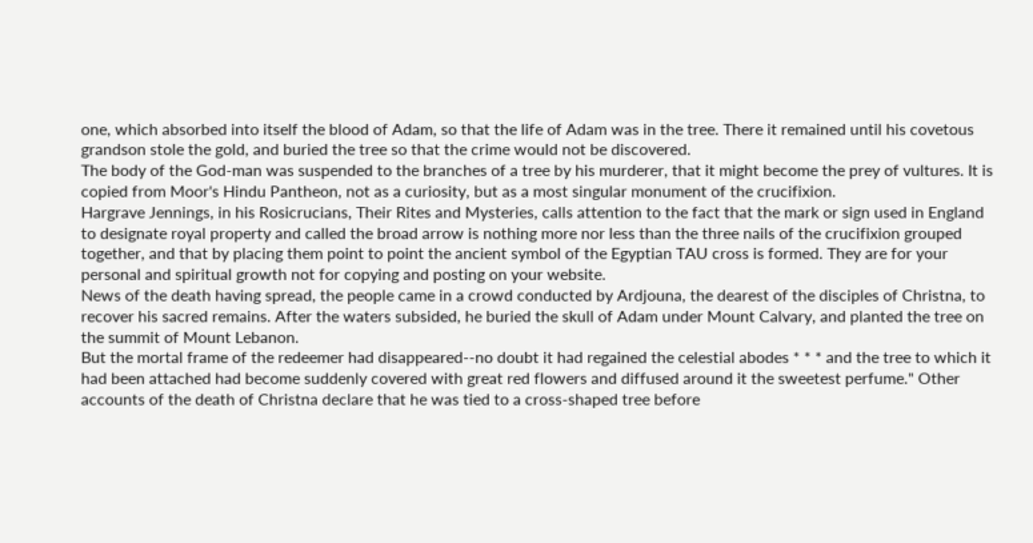one, which absorbed into itself the blood of Adam, so that the life of Adam was in the tree. There it remained until his covetous grandson stole the gold, and buried the tree so that the crime would not be discovered.
The body of the God-man was suspended to the branches of a tree by his murderer, that it might become the prey of vultures. It is copied from Moor's Hindu Pantheon, not as a curiosity, but as a most singular monument of the crucifixion.
Hargrave Jennings, in his Rosicrucians, Their Rites and Mysteries, calls attention to the fact that the mark or sign used in England to designate royal property and called the broad arrow is nothing more nor less than the three nails of the crucifixion grouped together, and that by placing them point to point the ancient symbol of the Egyptian TAU cross is formed. They are for your personal and spiritual growth not for copying and posting on your website.
News of the death having spread, the people came in a crowd conducted by Ardjouna, the dearest of the disciples of Christna, to recover his sacred remains. After the waters subsided, he buried the skull of Adam under Mount Calvary, and planted the tree on the summit of Mount Lebanon.
But the mortal frame of the redeemer had disappeared--no doubt it had regained the celestial abodes * * * and the tree to which it had been attached had become suddenly covered with great red flowers and diffused around it the sweetest perfume." Other accounts of the death of Christna declare that he was tied to a cross-shaped tree before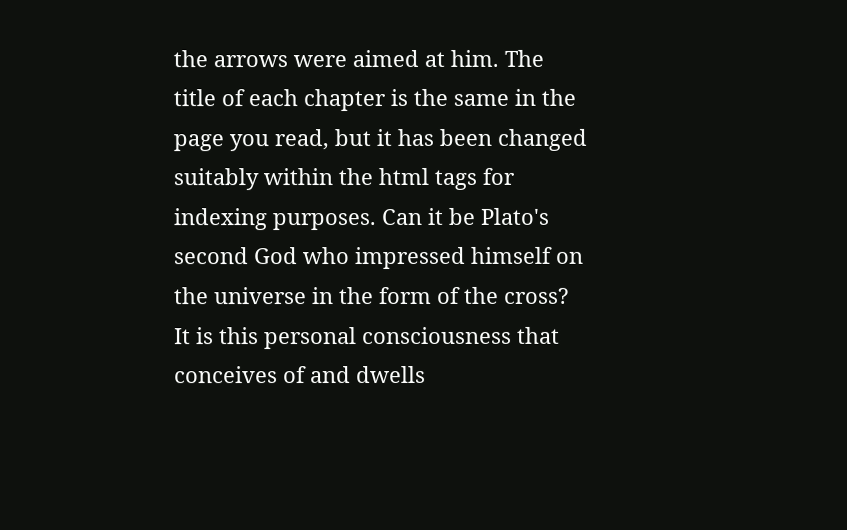the arrows were aimed at him. The title of each chapter is the same in the page you read, but it has been changed suitably within the html tags for indexing purposes. Can it be Plato's second God who impressed himself on the universe in the form of the cross?
It is this personal consciousness that conceives of and dwells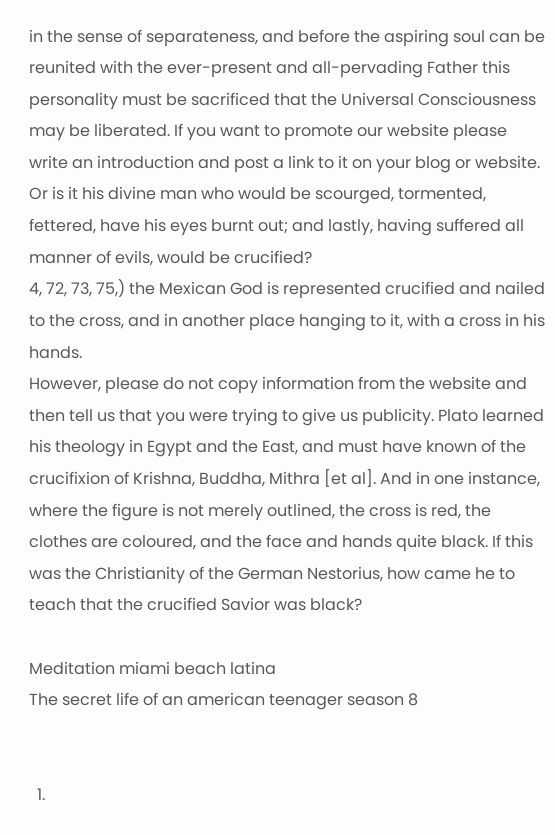in the sense of separateness, and before the aspiring soul can be reunited with the ever-present and all-pervading Father this personality must be sacrificed that the Universal Consciousness may be liberated. If you want to promote our website please write an introduction and post a link to it on your blog or website. Or is it his divine man who would be scourged, tormented, fettered, have his eyes burnt out; and lastly, having suffered all manner of evils, would be crucified?
4, 72, 73, 75,) the Mexican God is represented crucified and nailed to the cross, and in another place hanging to it, with a cross in his hands.
However, please do not copy information from the website and then tell us that you were trying to give us publicity. Plato learned his theology in Egypt and the East, and must have known of the crucifixion of Krishna, Buddha, Mithra [et al]. And in one instance, where the figure is not merely outlined, the cross is red, the clothes are coloured, and the face and hands quite black. If this was the Christianity of the German Nestorius, how came he to teach that the crucified Savior was black?

Meditation miami beach latina
The secret life of an american teenager season 8


  1.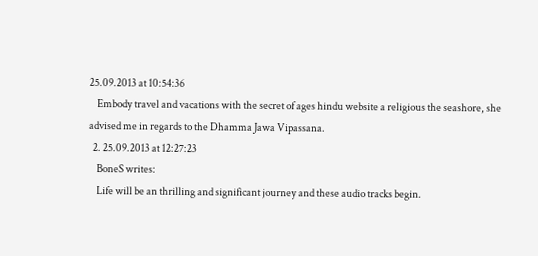25.09.2013 at 10:54:36
    Embody travel and vacations with the secret of ages hindu website a religious the seashore, she advised me in regards to the Dhamma Jawa Vipassana.
  2. 25.09.2013 at 12:27:23
    BoneS writes:
    Life will be an thrilling and significant journey and these audio tracks begin.